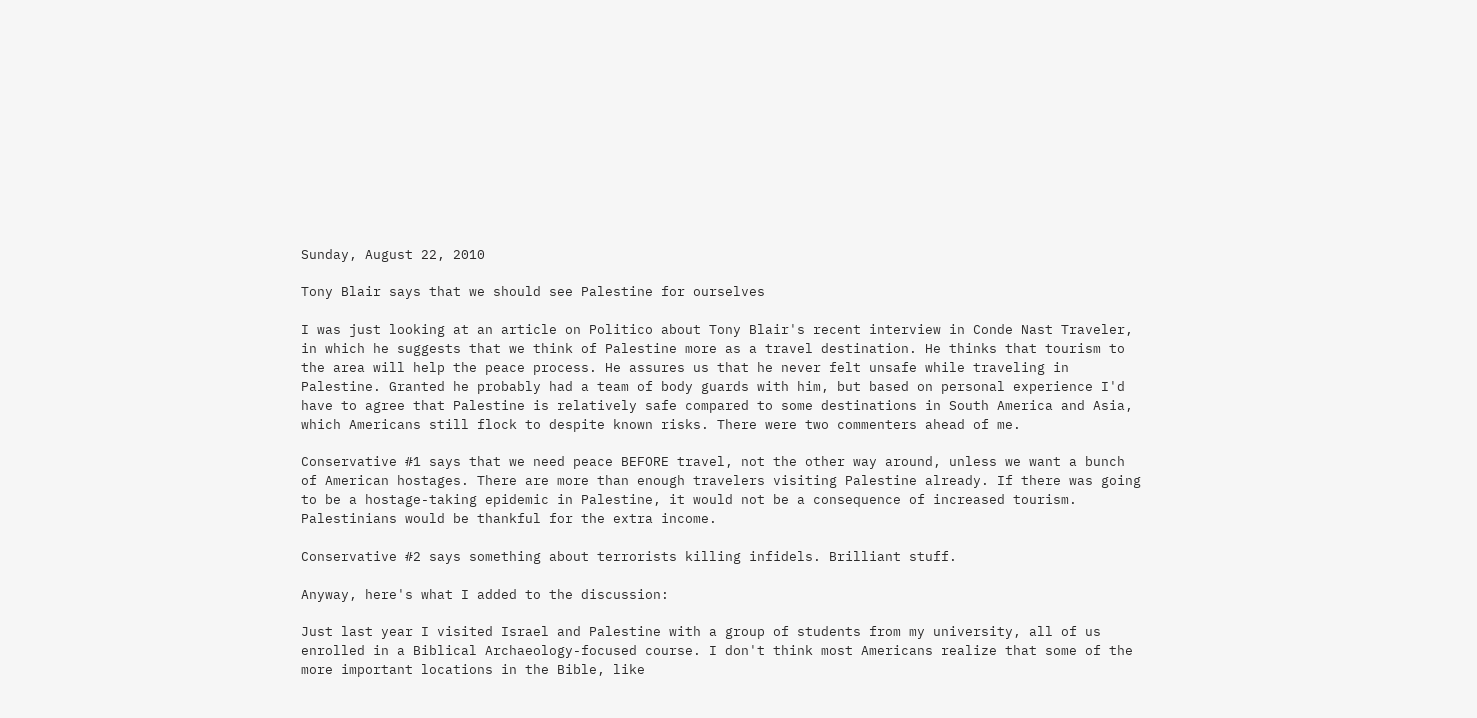Sunday, August 22, 2010

Tony Blair says that we should see Palestine for ourselves

I was just looking at an article on Politico about Tony Blair's recent interview in Conde Nast Traveler, in which he suggests that we think of Palestine more as a travel destination. He thinks that tourism to the area will help the peace process. He assures us that he never felt unsafe while traveling in Palestine. Granted he probably had a team of body guards with him, but based on personal experience I'd have to agree that Palestine is relatively safe compared to some destinations in South America and Asia, which Americans still flock to despite known risks. There were two commenters ahead of me.

Conservative #1 says that we need peace BEFORE travel, not the other way around, unless we want a bunch of American hostages. There are more than enough travelers visiting Palestine already. If there was going to be a hostage-taking epidemic in Palestine, it would not be a consequence of increased tourism. Palestinians would be thankful for the extra income.

Conservative #2 says something about terrorists killing infidels. Brilliant stuff.

Anyway, here's what I added to the discussion:

Just last year I visited Israel and Palestine with a group of students from my university, all of us enrolled in a Biblical Archaeology-focused course. I don't think most Americans realize that some of the more important locations in the Bible, like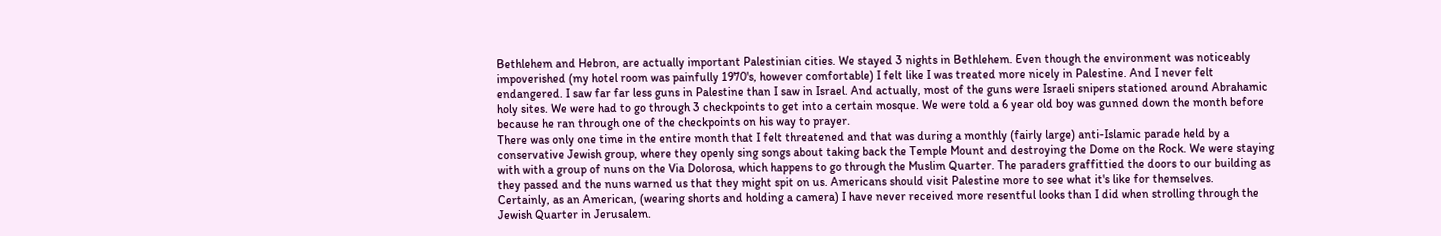Bethlehem and Hebron, are actually important Palestinian cities. We stayed 3 nights in Bethlehem. Even though the environment was noticeably impoverished (my hotel room was painfully 1970's, however comfortable) I felt like I was treated more nicely in Palestine. And I never felt endangered. I saw far far less guns in Palestine than I saw in Israel. And actually, most of the guns were Israeli snipers stationed around Abrahamic holy sites. We were had to go through 3 checkpoints to get into a certain mosque. We were told a 6 year old boy was gunned down the month before because he ran through one of the checkpoints on his way to prayer.
There was only one time in the entire month that I felt threatened and that was during a monthly (fairly large) anti-Islamic parade held by a conservative Jewish group, where they openly sing songs about taking back the Temple Mount and destroying the Dome on the Rock. We were staying with with a group of nuns on the Via Dolorosa, which happens to go through the Muslim Quarter. The paraders graffittied the doors to our building as they passed and the nuns warned us that they might spit on us. Americans should visit Palestine more to see what it's like for themselves.
Certainly, as an American, (wearing shorts and holding a camera) I have never received more resentful looks than I did when strolling through the Jewish Quarter in Jerusalem.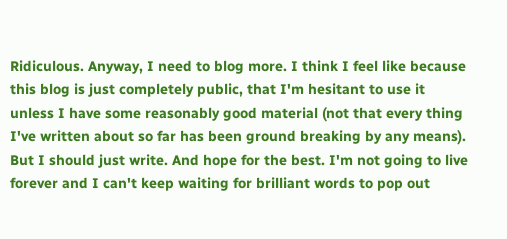Ridiculous. Anyway, I need to blog more. I think I feel like because this blog is just completely public, that I'm hesitant to use it unless I have some reasonably good material (not that every thing I've written about so far has been ground breaking by any means). But I should just write. And hope for the best. I'm not going to live forever and I can't keep waiting for brilliant words to pop out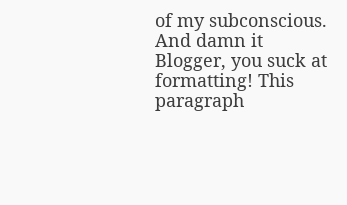of my subconscious. And damn it Blogger, you suck at formatting! This paragraph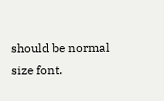should be normal size font.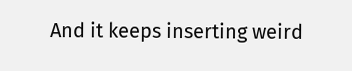And it keeps inserting weird